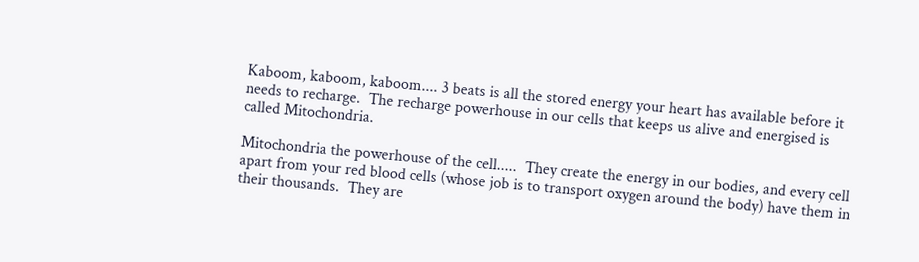Kaboom, kaboom, kaboom.... 3 beats is all the stored energy your heart has available before it needs to recharge.  The recharge powerhouse in our cells that keeps us alive and energised is called Mitochondria.

Mitochondria the powerhouse of the cell.....  They create the energy in our bodies, and every cell apart from your red blood cells (whose job is to transport oxygen around the body) have them in their thousands.  They are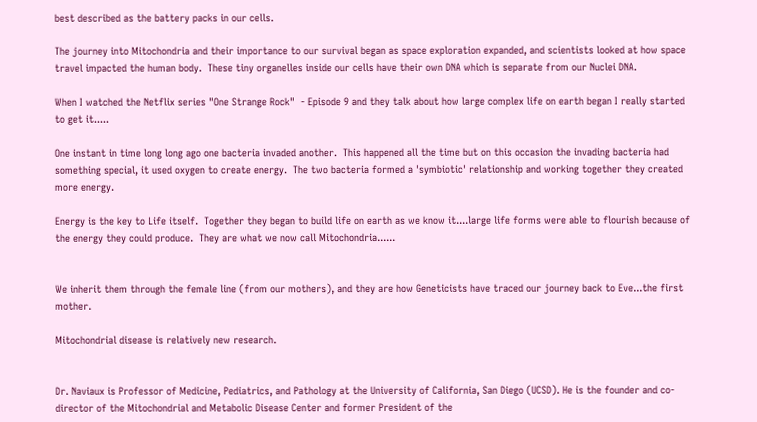best described as the battery packs in our cells.

The journey into Mitochondria and their importance to our survival began as space exploration expanded, and scientists looked at how space travel impacted the human body.  These tiny organelles inside our cells have their own DNA which is separate from our Nuclei DNA.

When I watched the Netflix series "One Strange Rock"  - Episode 9 and they talk about how large complex life on earth began I really started to get it.....

One instant in time long long ago one bacteria invaded another.  This happened all the time but on this occasion the invading bacteria had something special, it used oxygen to create energy.  The two bacteria formed a 'symbiotic' relationship and working together they created more energy.

Energy is the key to Life itself.  Together they began to build life on earth as we know it....large life forms were able to flourish because of the energy they could produce.  They are what we now call Mitochondria......


We inherit them through the female line (from our mothers), and they are how Geneticists have traced our journey back to Eve...the first mother.

Mitochondrial disease is relatively new research.


Dr. Naviaux is Professor of Medicine, Pediatrics, and Pathology at the University of California, San Diego (UCSD). He is the founder and co-director of the Mitochondrial and Metabolic Disease Center and former President of the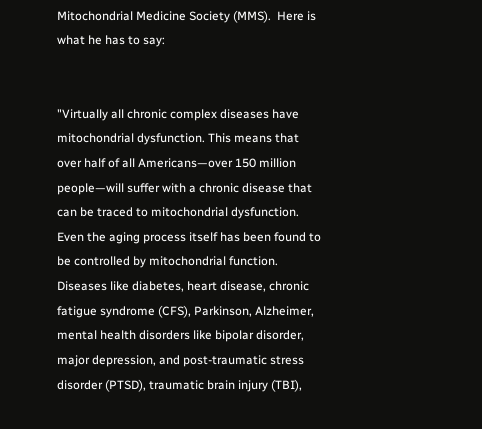Mitochondrial Medicine Society (MMS).  Here is what he has to say:


"Virtually all chronic complex diseases have mitochondrial dysfunction. This means that over half of all Americans—over 150 million people—will suffer with a chronic disease that can be traced to mitochondrial dysfunction. Even the aging process itself has been found to be controlled by mitochondrial function. Diseases like diabetes, heart disease, chronic fatigue syndrome (CFS), Parkinson, Alzheimer, mental health disorders like bipolar disorder, major depression, and post-traumatic stress disorder (PTSD), traumatic brain injury (TBI),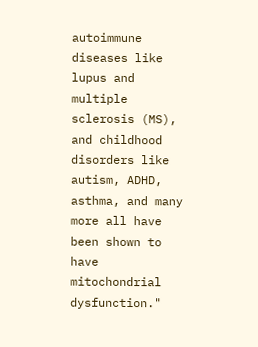autoimmune diseases like lupus and multiple sclerosis (MS), and childhood disorders like autism, ADHD, asthma, and many more all have been shown to have mitochondrial dysfunction."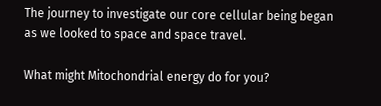The journey to investigate our core cellular being began as we looked to space and space travel.

What might Mitochondrial energy do for you?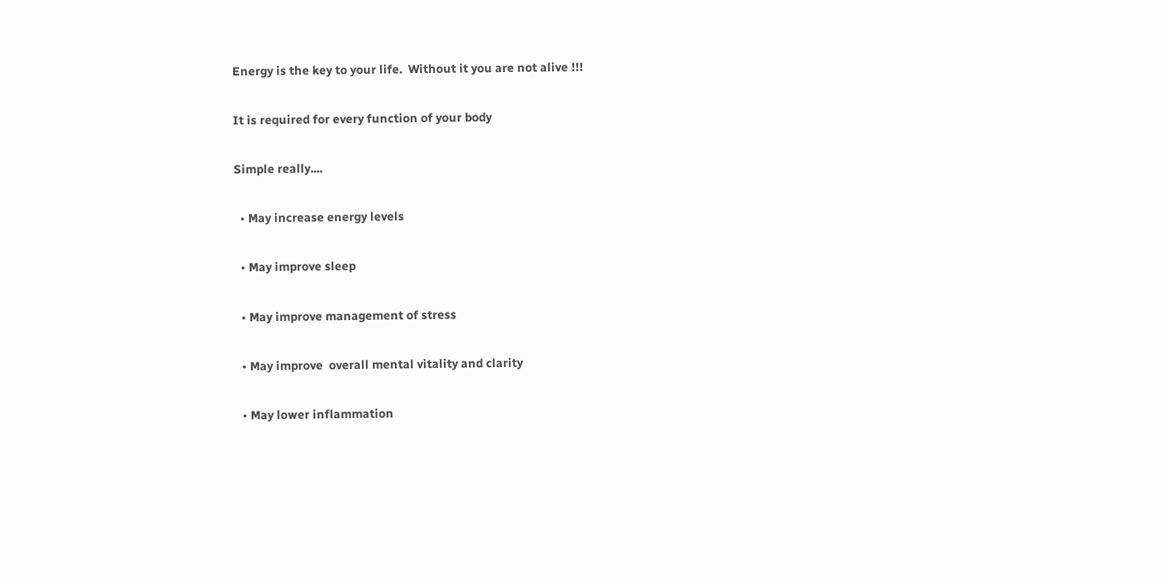Energy is the key to your life.  Without it you are not alive !!!

It is required for every function of your body

Simple really....

  • May increase energy levels

  • May improve sleep

  • May improve management of stress

  • May improve  overall mental vitality and clarity

  • May lower inflammation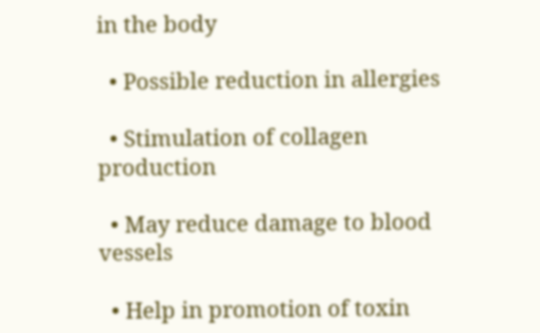in the body

  • Possible reduction in allergies

  • Stimulation of collagen production

  • May reduce damage to blood vessels

  • Help in promotion of toxin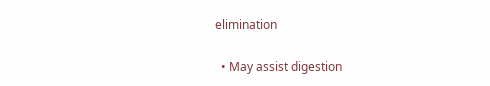elimination

  • May assist digestion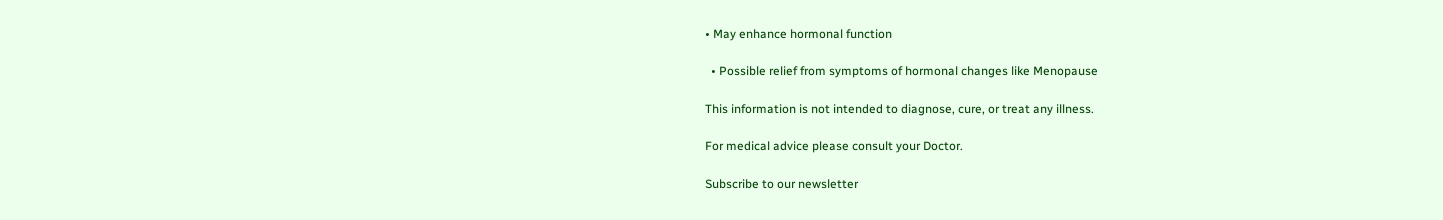• May enhance hormonal function

  • Possible relief from symptoms of hormonal changes like Menopause

This information is not intended to diagnose, cure, or treat any illness.

For medical advice please consult your Doctor.

Subscribe to our newsletter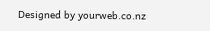Designed by yourweb.co.nz